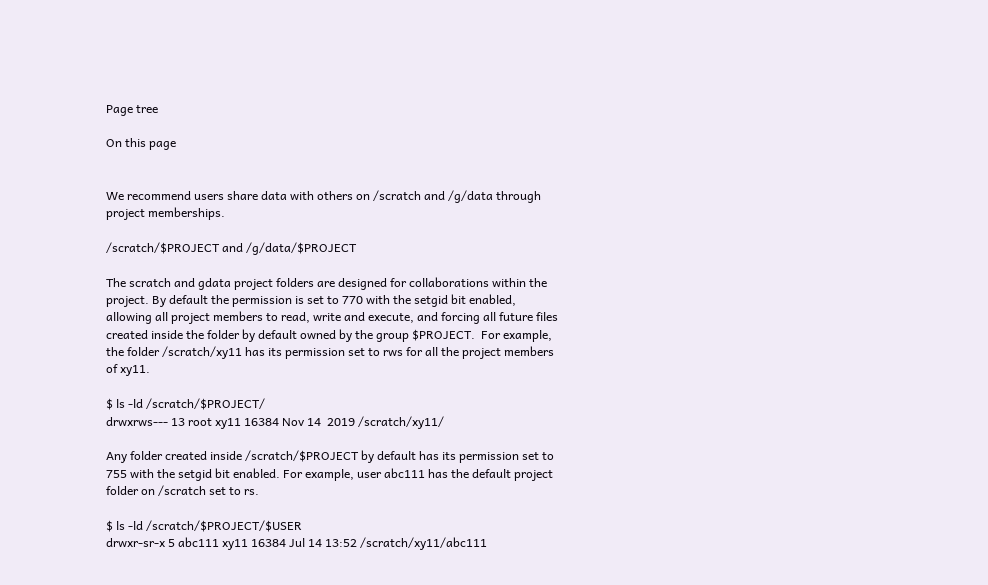Page tree

On this page


We recommend users share data with others on /scratch and /g/data through project memberships.

/scratch/$PROJECT and /g/data/$PROJECT

The scratch and gdata project folders are designed for collaborations within the project. By default the permission is set to 770 with the setgid bit enabled, allowing all project members to read, write and execute, and forcing all future files created inside the folder by default owned by the group $PROJECT.  For example, the folder /scratch/xy11 has its permission set to rws for all the project members of xy11.

$ ls -ld /scratch/$PROJECT/
drwxrws--- 13 root xy11 16384 Nov 14  2019 /scratch/xy11/

Any folder created inside /scratch/$PROJECT by default has its permission set to 755 with the setgid bit enabled. For example, user abc111 has the default project folder on /scratch set to rs.

$ ls -ld /scratch/$PROJECT/$USER
drwxr-sr-x 5 abc111 xy11 16384 Jul 14 13:52 /scratch/xy11/abc111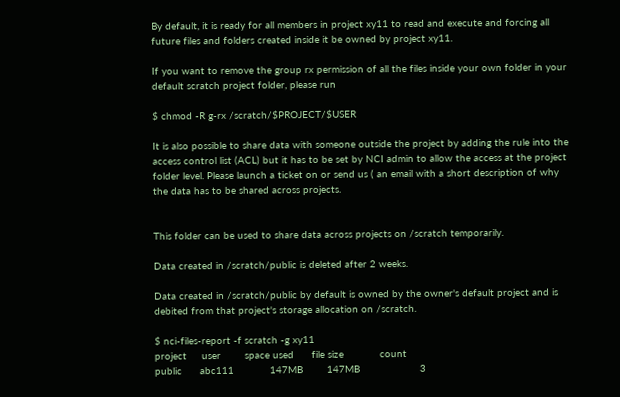By default, it is ready for all members in project xy11 to read and execute and forcing all future files and folders created inside it be owned by project xy11.

If you want to remove the group rx permission of all the files inside your own folder in your default scratch project folder, please run

$ chmod -R g-rx /scratch/$PROJECT/$USER

It is also possible to share data with someone outside the project by adding the rule into the access control list (ACL) but it has to be set by NCI admin to allow the access at the project folder level. Please launch a ticket on or send us ( an email with a short description of why the data has to be shared across projects.


This folder can be used to share data across projects on /scratch temporarily.

Data created in /scratch/public is deleted after 2 weeks.

Data created in /scratch/public by default is owned by the owner's default project and is debited from that project's storage allocation on /scratch.

$ nci-files-report -f scratch -g xy11
project     user        space used      file size            count
public      abc111            147MB        147MB                    3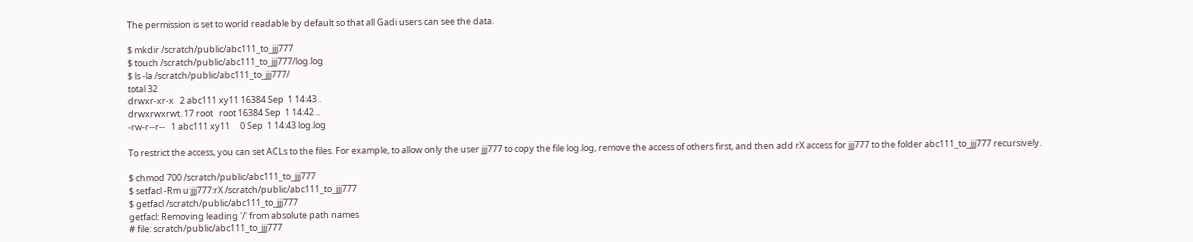The permission is set to world readable by default so that all Gadi users can see the data.

$ mkdir /scratch/public/abc111_to_jjj777
$ touch /scratch/public/abc111_to_jjj777/log.log
$ ls -la /scratch/public/abc111_to_jjj777/
total 32
drwxr-xr-x   2 abc111 xy11 16384 Sep  1 14:43 .
drwxrwxrwt. 17 root   root 16384 Sep  1 14:42 ..
-rw-r--r--   1 abc111 xy11     0 Sep  1 14:43 log.log

To restrict the access, you can set ACLs to the files. For example, to allow only the user jjj777 to copy the file log.log, remove the access of others first, and then add rX access for jjj777 to the folder abc111_to_jjj777 recursively.

$ chmod 700 /scratch/public/abc111_to_jjj777
$ setfacl -Rm u:jjj777:rX /scratch/public/abc111_to_jjj777
$ getfacl /scratch/public/abc111_to_jjj777
getfacl: Removing leading '/' from absolute path names
# file: scratch/public/abc111_to_jjj777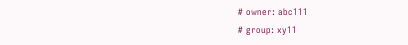# owner: abc111
# group: xy11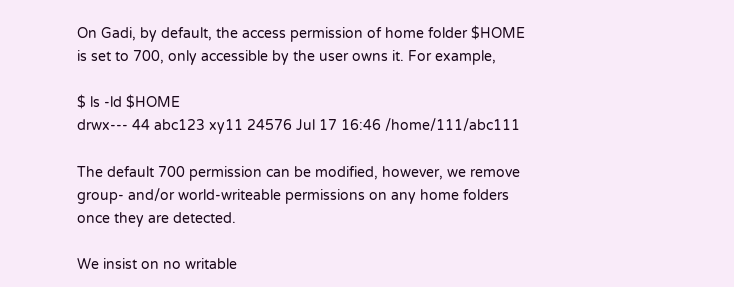On Gadi, by default, the access permission of home folder $HOME is set to 700, only accessible by the user owns it. For example,

$ ls -ld $HOME
drwx--- 44 abc123 xy11 24576 Jul 17 16:46 /home/111/abc111

The default 700 permission can be modified, however, we remove group- and/or world-writeable permissions on any home folders once they are detected.

We insist on no writable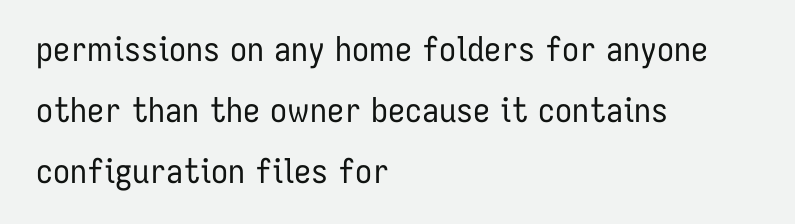permissions on any home folders for anyone other than the owner because it contains configuration files for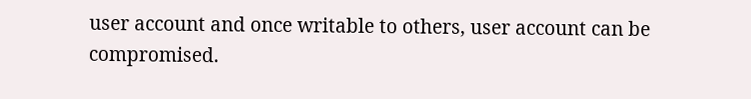user account and once writable to others, user account can be compromised.